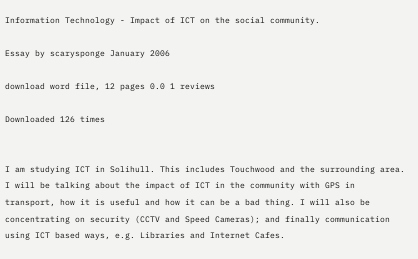Information Technology - Impact of ICT on the social community.

Essay by scarysponge January 2006

download word file, 12 pages 0.0 1 reviews

Downloaded 126 times


I am studying ICT in Solihull. This includes Touchwood and the surrounding area. I will be talking about the impact of ICT in the community with GPS in transport, how it is useful and how it can be a bad thing. I will also be concentrating on security (CCTV and Speed Cameras); and finally communication using ICT based ways, e.g. Libraries and Internet Cafes.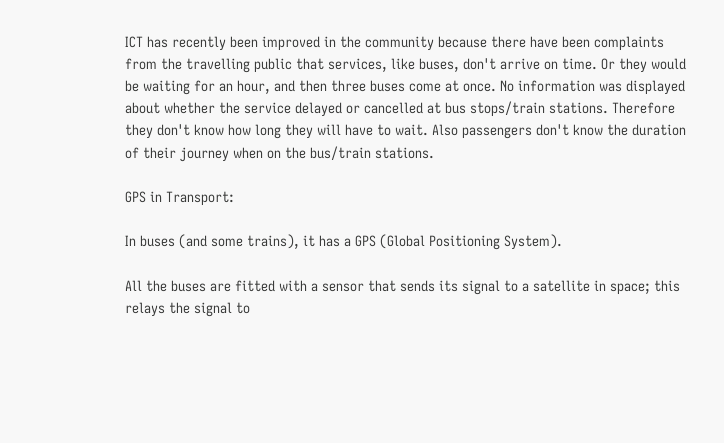ICT has recently been improved in the community because there have been complaints from the travelling public that services, like buses, don't arrive on time. Or they would be waiting for an hour, and then three buses come at once. No information was displayed about whether the service delayed or cancelled at bus stops/train stations. Therefore they don't know how long they will have to wait. Also passengers don't know the duration of their journey when on the bus/train stations.

GPS in Transport:

In buses (and some trains), it has a GPS (Global Positioning System).

All the buses are fitted with a sensor that sends its signal to a satellite in space; this relays the signal to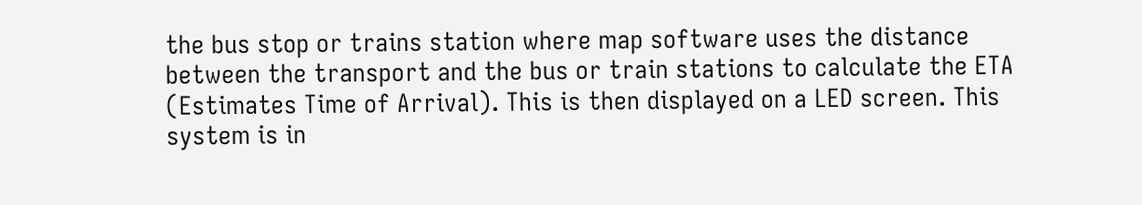the bus stop or trains station where map software uses the distance between the transport and the bus or train stations to calculate the ETA (Estimates Time of Arrival). This is then displayed on a LED screen. This system is in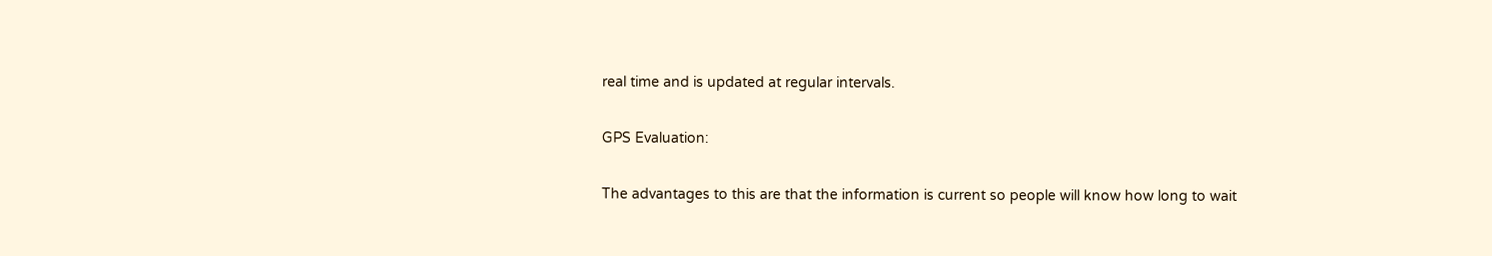real time and is updated at regular intervals.

GPS Evaluation:

The advantages to this are that the information is current so people will know how long to wait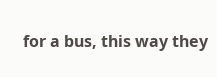for a bus, this way they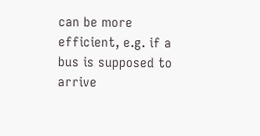can be more efficient, e.g. if a bus is supposed to arrive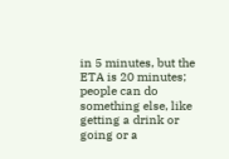in 5 minutes, but the ETA is 20 minutes; people can do something else, like getting a drink or going or a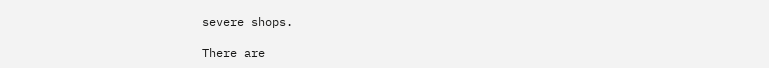severe shops.

There are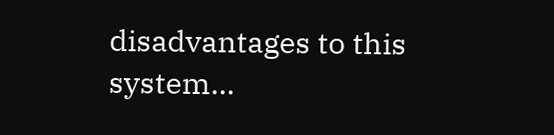disadvantages to this system...